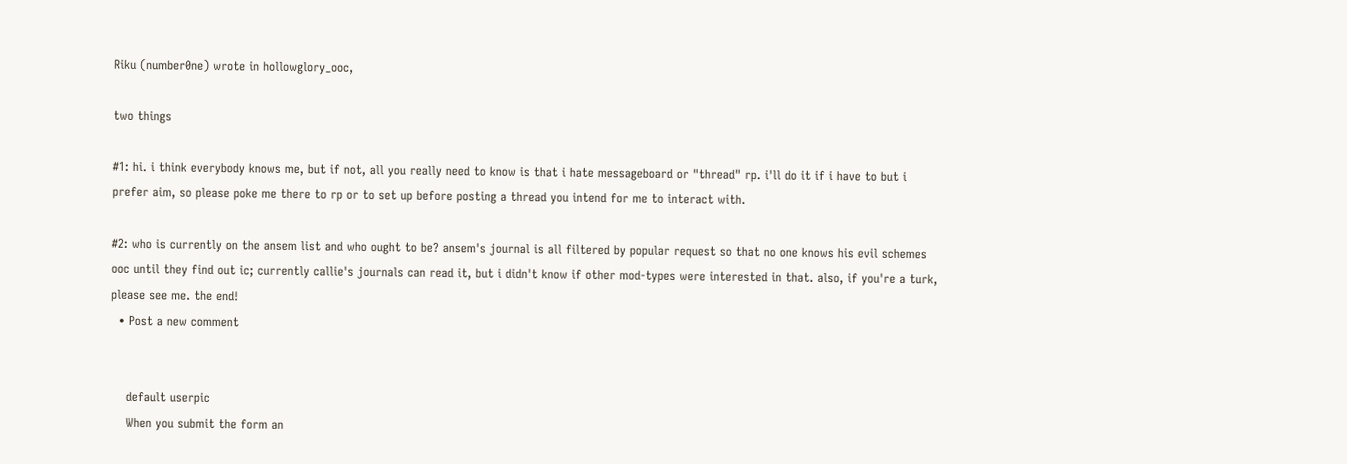Riku (number0ne) wrote in hollowglory_ooc,

two things

#1: hi. i think everybody knows me, but if not, all you really need to know is that i hate messageboard or "thread" rp. i'll do it if i have to but i prefer aim, so please poke me there to rp or to set up before posting a thread you intend for me to interact with.

#2: who is currently on the ansem list and who ought to be? ansem's journal is all filtered by popular request so that no one knows his evil schemes ooc until they find out ic; currently callie's journals can read it, but i didn't know if other mod-types were interested in that. also, if you're a turk, please see me. the end!
  • Post a new comment


    default userpic
    When you submit the form an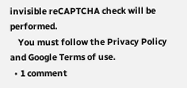invisible reCAPTCHA check will be performed.
    You must follow the Privacy Policy and Google Terms of use.
  • 1 comment